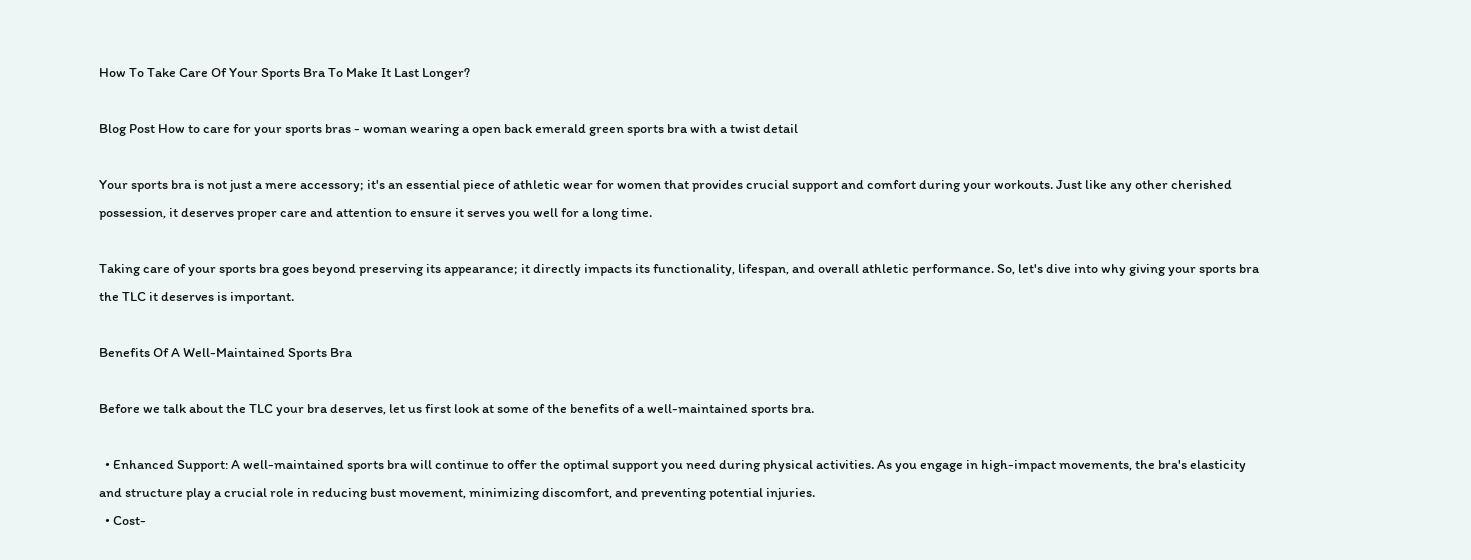How To Take Care Of Your Sports Bra To Make It Last Longer?

Blog Post How to care for your sports bras - woman wearing a open back emerald green sports bra with a twist detail

Your sports bra is not just a mere accessory; it's an essential piece of athletic wear for women that provides crucial support and comfort during your workouts. Just like any other cherished possession, it deserves proper care and attention to ensure it serves you well for a long time.

Taking care of your sports bra goes beyond preserving its appearance; it directly impacts its functionality, lifespan, and overall athletic performance. So, let's dive into why giving your sports bra the TLC it deserves is important.

Benefits Of A Well-Maintained Sports Bra

Before we talk about the TLC your bra deserves, let us first look at some of the benefits of a well-maintained sports bra.

  • Enhanced Support: A well-maintained sports bra will continue to offer the optimal support you need during physical activities. As you engage in high-impact movements, the bra's elasticity and structure play a crucial role in reducing bust movement, minimizing discomfort, and preventing potential injuries.
  • Cost-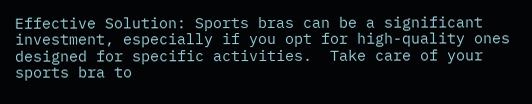Effective Solution: Sports bras can be a significant investment, especially if you opt for high-quality ones designed for specific activities.  Take care of your sports bra to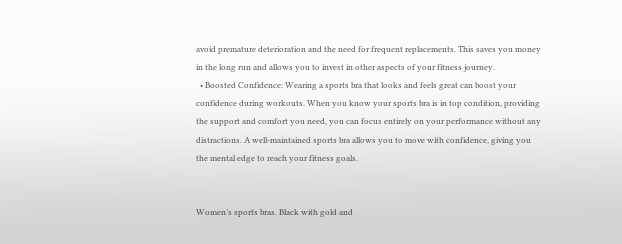avoid premature deterioration and the need for frequent replacements. This saves you money in the long run and allows you to invest in other aspects of your fitness journey.
  • Boosted Confidence: Wearing a sports bra that looks and feels great can boost your confidence during workouts. When you know your sports bra is in top condition, providing the support and comfort you need, you can focus entirely on your performance without any distractions. A well-maintained sports bra allows you to move with confidence, giving you the mental edge to reach your fitness goals.


Women’s sports bras. Black with gold and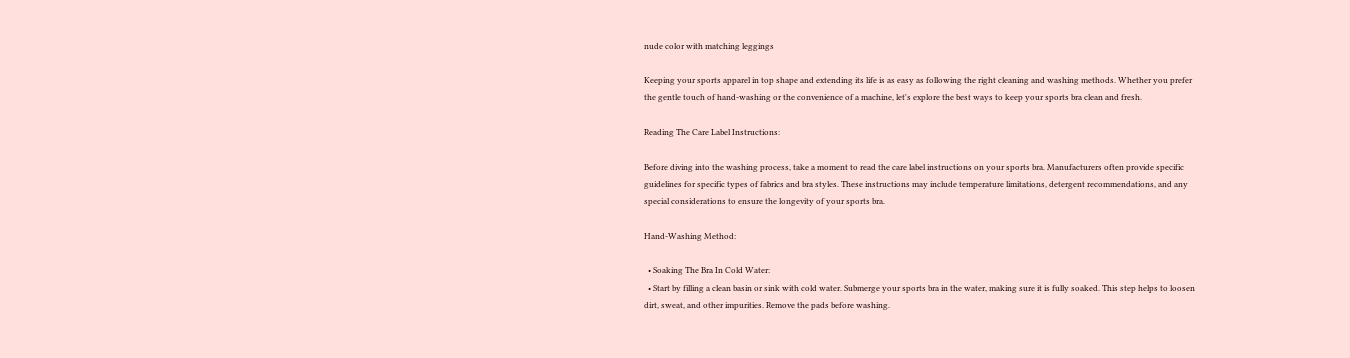nude color with matching leggings

Keeping your sports apparel in top shape and extending its life is as easy as following the right cleaning and washing methods. Whether you prefer the gentle touch of hand-washing or the convenience of a machine, let's explore the best ways to keep your sports bra clean and fresh.

Reading The Care Label Instructions:

Before diving into the washing process, take a moment to read the care label instructions on your sports bra. Manufacturers often provide specific guidelines for specific types of fabrics and bra styles. These instructions may include temperature limitations, detergent recommendations, and any special considerations to ensure the longevity of your sports bra.

Hand-Washing Method:

  • Soaking The Bra In Cold Water:
  • Start by filling a clean basin or sink with cold water. Submerge your sports bra in the water, making sure it is fully soaked. This step helps to loosen dirt, sweat, and other impurities. Remove the pads before washing.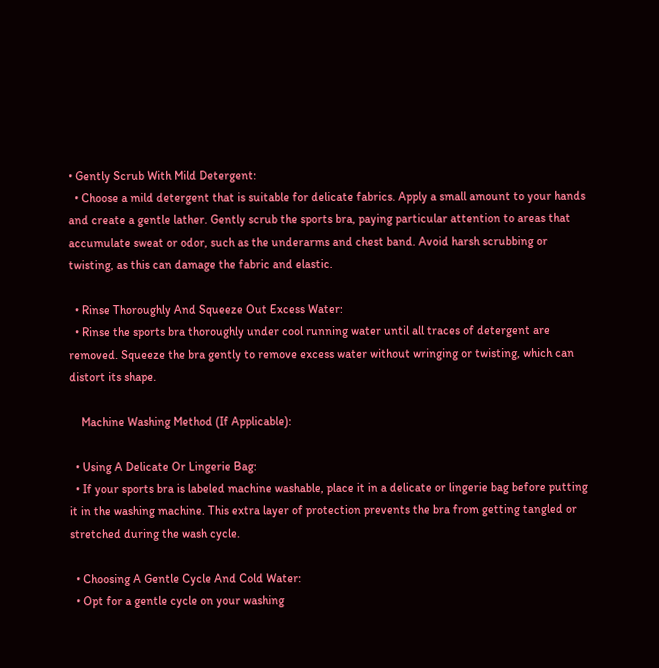• Gently Scrub With Mild Detergent:
  • Choose a mild detergent that is suitable for delicate fabrics. Apply a small amount to your hands and create a gentle lather. Gently scrub the sports bra, paying particular attention to areas that accumulate sweat or odor, such as the underarms and chest band. Avoid harsh scrubbing or twisting, as this can damage the fabric and elastic.

  • Rinse Thoroughly And Squeeze Out Excess Water:
  • Rinse the sports bra thoroughly under cool running water until all traces of detergent are removed. Squeeze the bra gently to remove excess water without wringing or twisting, which can distort its shape.

    Machine Washing Method (If Applicable):

  • Using A Delicate Or Lingerie Bag:
  • If your sports bra is labeled machine washable, place it in a delicate or lingerie bag before putting it in the washing machine. This extra layer of protection prevents the bra from getting tangled or stretched during the wash cycle.

  • Choosing A Gentle Cycle And Cold Water:
  • Opt for a gentle cycle on your washing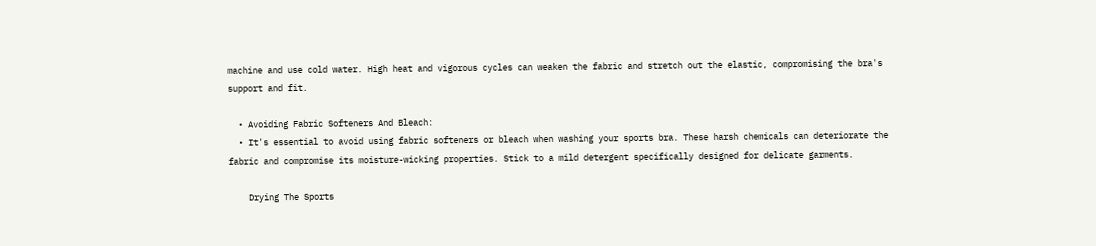machine and use cold water. High heat and vigorous cycles can weaken the fabric and stretch out the elastic, compromising the bra's support and fit.

  • Avoiding Fabric Softeners And Bleach:
  • It's essential to avoid using fabric softeners or bleach when washing your sports bra. These harsh chemicals can deteriorate the fabric and compromise its moisture-wicking properties. Stick to a mild detergent specifically designed for delicate garments.

    Drying The Sports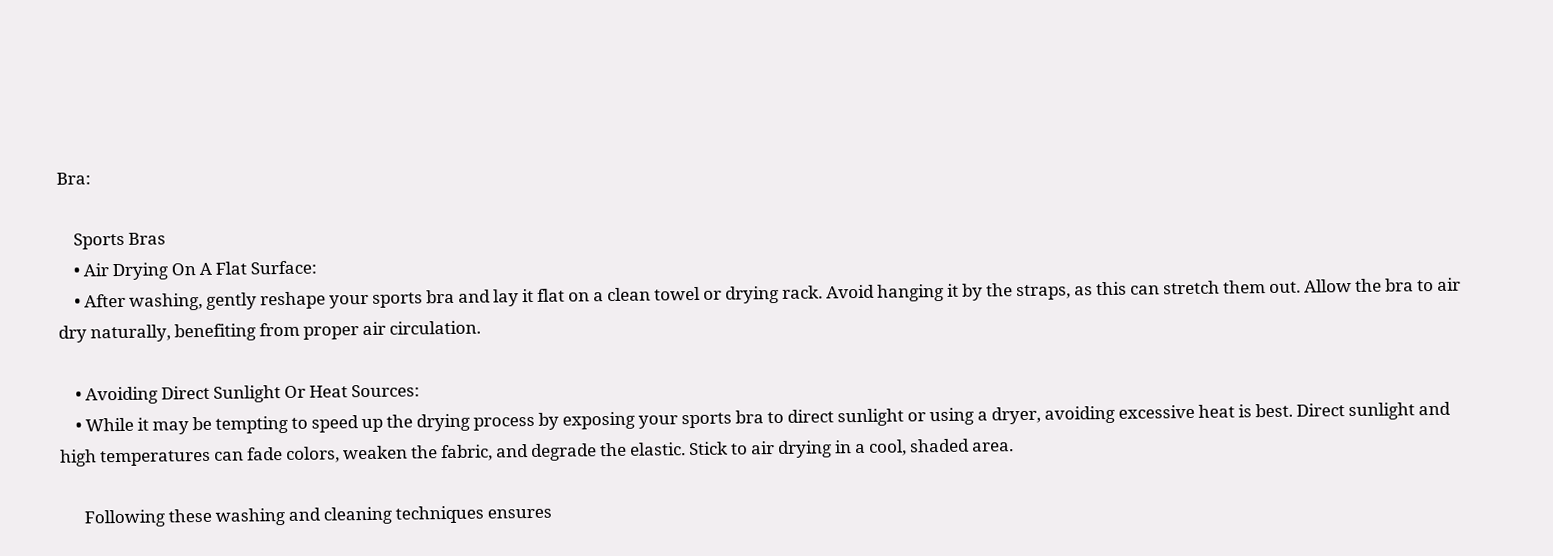Bra:

    Sports Bras
    • Air Drying On A Flat Surface:
    • After washing, gently reshape your sports bra and lay it flat on a clean towel or drying rack. Avoid hanging it by the straps, as this can stretch them out. Allow the bra to air dry naturally, benefiting from proper air circulation.

    • Avoiding Direct Sunlight Or Heat Sources:
    • While it may be tempting to speed up the drying process by exposing your sports bra to direct sunlight or using a dryer, avoiding excessive heat is best. Direct sunlight and high temperatures can fade colors, weaken the fabric, and degrade the elastic. Stick to air drying in a cool, shaded area.

      Following these washing and cleaning techniques ensures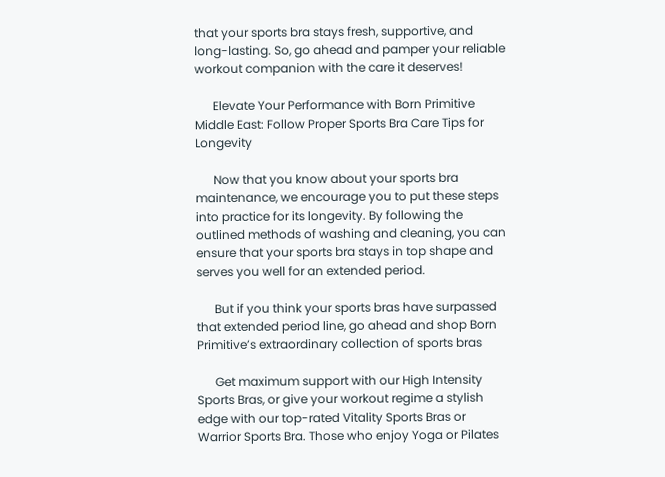that your sports bra stays fresh, supportive, and long-lasting. So, go ahead and pamper your reliable workout companion with the care it deserves!

      Elevate Your Performance with Born Primitive Middle East: Follow Proper Sports Bra Care Tips for Longevity

      Now that you know about your sports bra maintenance, we encourage you to put these steps into practice for its longevity. By following the outlined methods of washing and cleaning, you can ensure that your sports bra stays in top shape and serves you well for an extended period.

      But if you think your sports bras have surpassed that extended period line, go ahead and shop Born Primitive’s extraordinary collection of sports bras

      Get maximum support with our High Intensity Sports Bras, or give your workout regime a stylish edge with our top-rated Vitality Sports Bras or Warrior Sports Bra. Those who enjoy Yoga or Pilates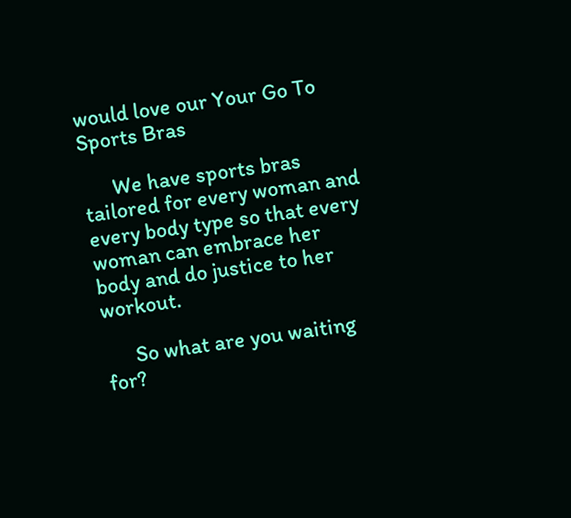would love our Your Go To Sports Bras

      We have sports bras tailored for every woman and every body type so that every woman can embrace her body and do justice to her workout.

      So what are you waiting for?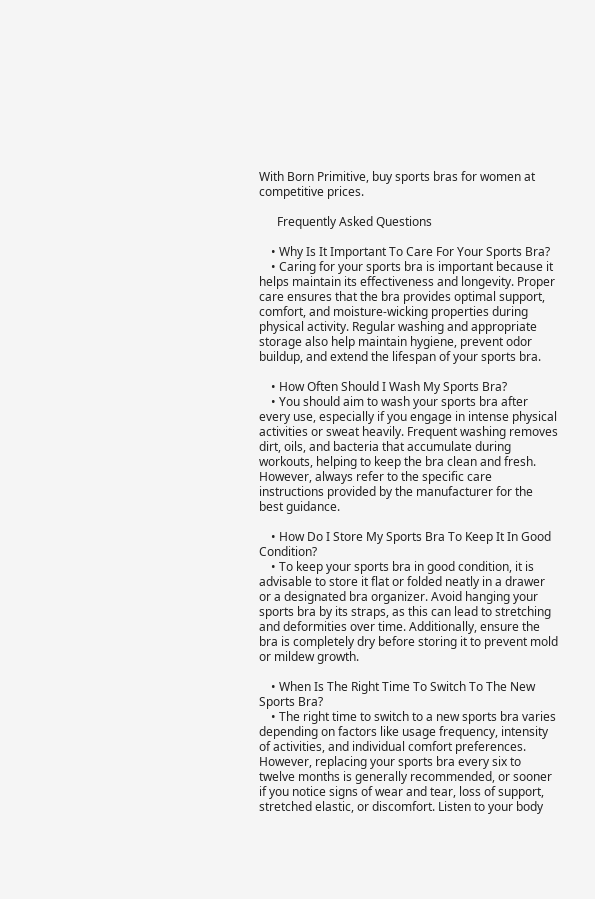With Born Primitive, buy sports bras for women at competitive prices.

      Frequently Asked Questions

    • Why Is It Important To Care For Your Sports Bra?
    • Caring for your sports bra is important because it helps maintain its effectiveness and longevity. Proper care ensures that the bra provides optimal support, comfort, and moisture-wicking properties during physical activity. Regular washing and appropriate storage also help maintain hygiene, prevent odor buildup, and extend the lifespan of your sports bra.

    • How Often Should I Wash My Sports Bra?
    • You should aim to wash your sports bra after every use, especially if you engage in intense physical activities or sweat heavily. Frequent washing removes dirt, oils, and bacteria that accumulate during workouts, helping to keep the bra clean and fresh. However, always refer to the specific care instructions provided by the manufacturer for the best guidance.

    • How Do I Store My Sports Bra To Keep It In Good Condition?
    • To keep your sports bra in good condition, it is advisable to store it flat or folded neatly in a drawer or a designated bra organizer. Avoid hanging your sports bra by its straps, as this can lead to stretching and deformities over time. Additionally, ensure the bra is completely dry before storing it to prevent mold or mildew growth.

    • When Is The Right Time To Switch To The New Sports Bra?
    • The right time to switch to a new sports bra varies depending on factors like usage frequency, intensity of activities, and individual comfort preferences. However, replacing your sports bra every six to twelve months is generally recommended, or sooner if you notice signs of wear and tear, loss of support, stretched elastic, or discomfort. Listen to your body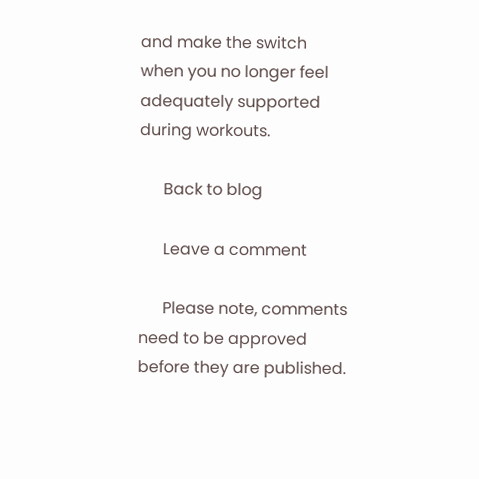and make the switch when you no longer feel adequately supported during workouts.

      Back to blog

      Leave a comment

      Please note, comments need to be approved before they are published.